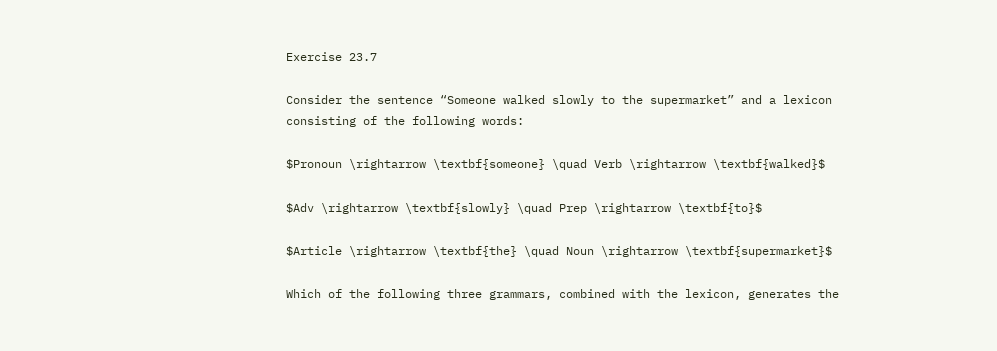Exercise 23.7

Consider the sentence “Someone walked slowly to the supermarket” and a lexicon consisting of the following words:

$Pronoun \rightarrow \textbf{someone} \quad Verb \rightarrow \textbf{walked}$

$Adv \rightarrow \textbf{slowly} \quad Prep \rightarrow \textbf{to}$

$Article \rightarrow \textbf{the} \quad Noun \rightarrow \textbf{supermarket}$

Which of the following three grammars, combined with the lexicon, generates the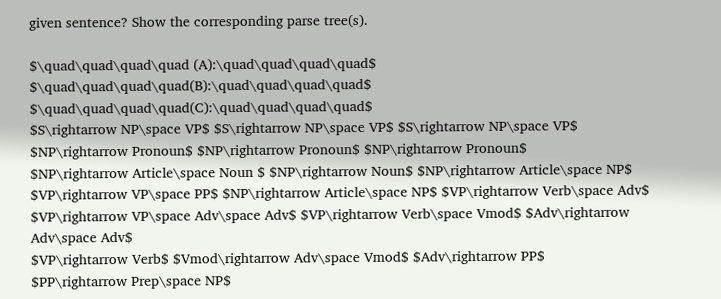given sentence? Show the corresponding parse tree(s).

$\quad\quad\quad\quad (A):\quad\quad\quad\quad$ $\quad\quad\quad\quad(B):\quad\quad\quad\quad$ $\quad\quad\quad\quad(C):\quad\quad\quad\quad$
$S\rightarrow NP\space VP$ $S\rightarrow NP\space VP$ $S\rightarrow NP\space VP$
$NP\rightarrow Pronoun$ $NP\rightarrow Pronoun$ $NP\rightarrow Pronoun$
$NP\rightarrow Article\space Noun $ $NP\rightarrow Noun$ $NP\rightarrow Article\space NP$
$VP\rightarrow VP\space PP$ $NP\rightarrow Article\space NP$ $VP\rightarrow Verb\space Adv$
$VP\rightarrow VP\space Adv\space Adv$ $VP\rightarrow Verb\space Vmod$ $Adv\rightarrow Adv\space Adv$
$VP\rightarrow Verb$ $Vmod\rightarrow Adv\space Vmod$ $Adv\rightarrow PP$
$PP\rightarrow Prep\space NP$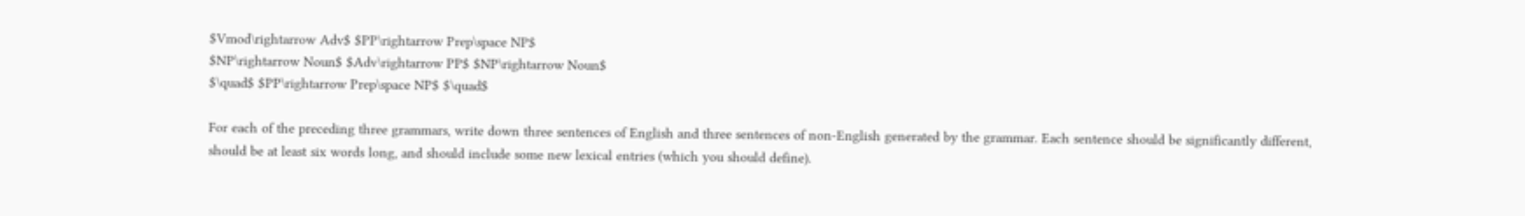$Vmod\rightarrow Adv$ $PP\rightarrow Prep\space NP$
$NP\rightarrow Noun$ $Adv\rightarrow PP$ $NP\rightarrow Noun$
$\quad$ $PP\rightarrow Prep\space NP$ $\quad$

For each of the preceding three grammars, write down three sentences of English and three sentences of non-English generated by the grammar. Each sentence should be significantly different, should be at least six words long, and should include some new lexical entries (which you should define).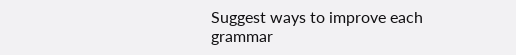Suggest ways to improve each grammar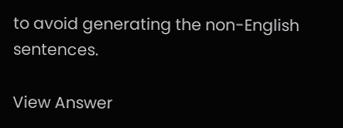to avoid generating the non-English sentences.

View Answer